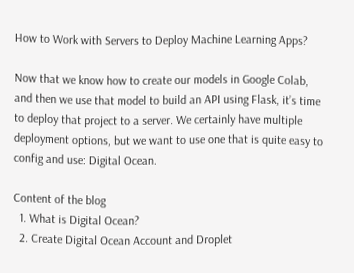How to Work with Servers to Deploy Machine Learning Apps?

Now that we know how to create our models in Google Colab, and then we use that model to build an API using Flask, it’s time to deploy that project to a server. We certainly have multiple deployment options, but we want to use one that is quite easy to config and use: Digital Ocean.

Content of the blog
  1. What is Digital Ocean?
  2. Create Digital Ocean Account and Droplet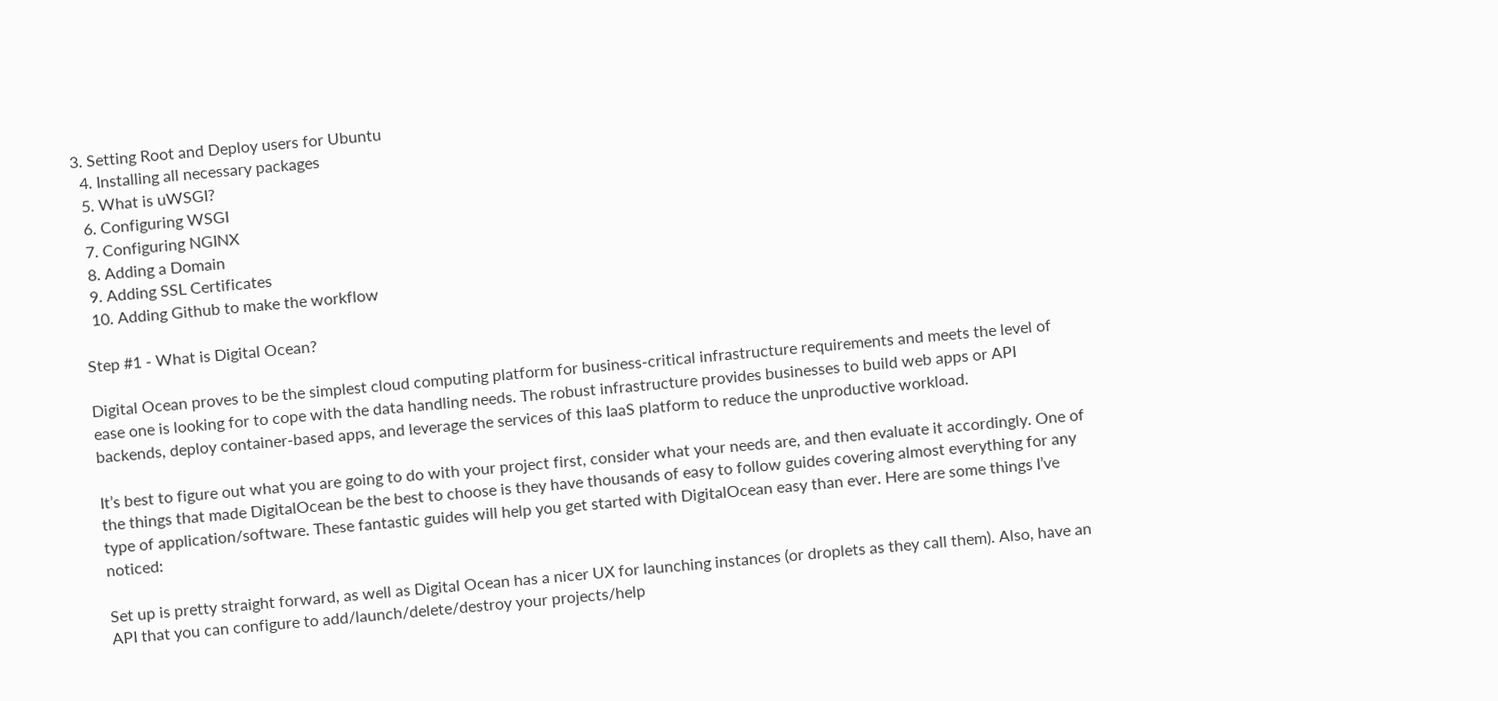3. Setting Root and Deploy users for Ubuntu
  4. Installing all necessary packages
  5. What is uWSGI?
  6. Configuring WSGI
  7. Configuring NGINX
  8. Adding a Domain
  9. Adding SSL Certificates
  10. Adding Github to make the workflow

Step #1 - What is Digital Ocean?

Digital Ocean proves to be the simplest cloud computing platform for business-critical infrastructure requirements and meets the level of ease one is looking for to cope with the data handling needs. The robust infrastructure provides businesses to build web apps or API backends, deploy container-based apps, and leverage the services of this IaaS platform to reduce the unproductive workload.

It’s best to figure out what you are going to do with your project first, consider what your needs are, and then evaluate it accordingly. One of the things that made DigitalOcean be the best to choose is they have thousands of easy to follow guides covering almost everything for any type of application/software. These fantastic guides will help you get started with DigitalOcean easy than ever. Here are some things I’ve noticed:

Set up is pretty straight forward, as well as Digital Ocean has a nicer UX for launching instances (or droplets as they call them). Also, have an API that you can configure to add/launch/delete/destroy your projects/help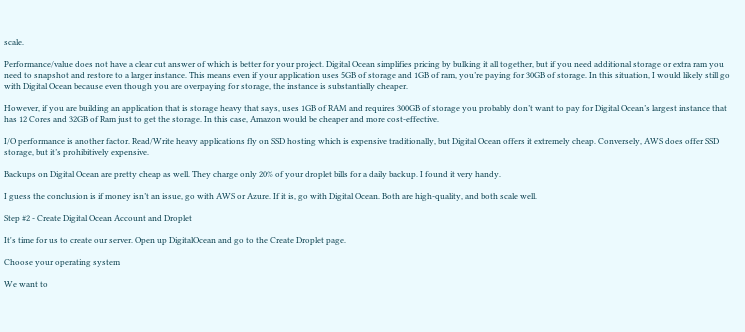scale.

Performance/value does not have a clear cut answer of which is better for your project. Digital Ocean simplifies pricing by bulking it all together, but if you need additional storage or extra ram you need to snapshot and restore to a larger instance. This means even if your application uses 5GB of storage and 1GB of ram, you’re paying for 30GB of storage. In this situation, I would likely still go with Digital Ocean because even though you are overpaying for storage, the instance is substantially cheaper.

However, if you are building an application that is storage heavy that says, uses 1GB of RAM and requires 300GB of storage you probably don’t want to pay for Digital Ocean’s largest instance that has 12 Cores and 32GB of Ram just to get the storage. In this case, Amazon would be cheaper and more cost-effective.

I/O performance is another factor. Read/Write heavy applications fly on SSD hosting which is expensive traditionally, but Digital Ocean offers it extremely cheap. Conversely, AWS does offer SSD storage, but it’s prohibitively expensive.

Backups on Digital Ocean are pretty cheap as well. They charge only 20% of your droplet bills for a daily backup. I found it very handy.

I guess the conclusion is if money isn’t an issue, go with AWS or Azure. If it is, go with Digital Ocean. Both are high-quality, and both scale well.

Step #2 - Create Digital Ocean Account and Droplet

It's time for us to create our server. Open up DigitalOcean and go to the Create Droplet page.

Choose your operating system

We want to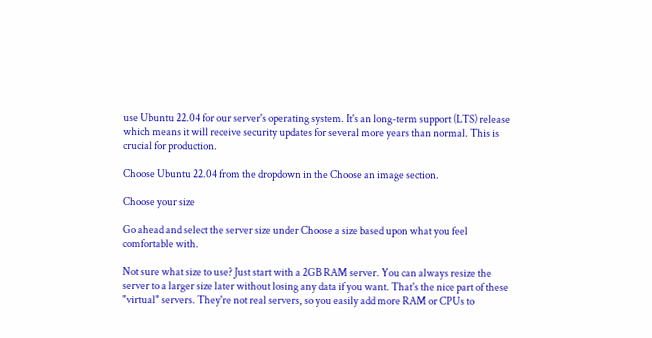use Ubuntu 22.04 for our server's operating system. It's an long-term support (LTS) release which means it will receive security updates for several more years than normal. This is crucial for production.

Choose Ubuntu 22.04 from the dropdown in the Choose an image section.

Choose your size

Go ahead and select the server size under Choose a size based upon what you feel comfortable with.

Not sure what size to use? Just start with a 2GB RAM server. You can always resize the server to a larger size later without losing any data if you want. That's the nice part of these "virtual" servers. They're not real servers, so you easily add more RAM or CPUs to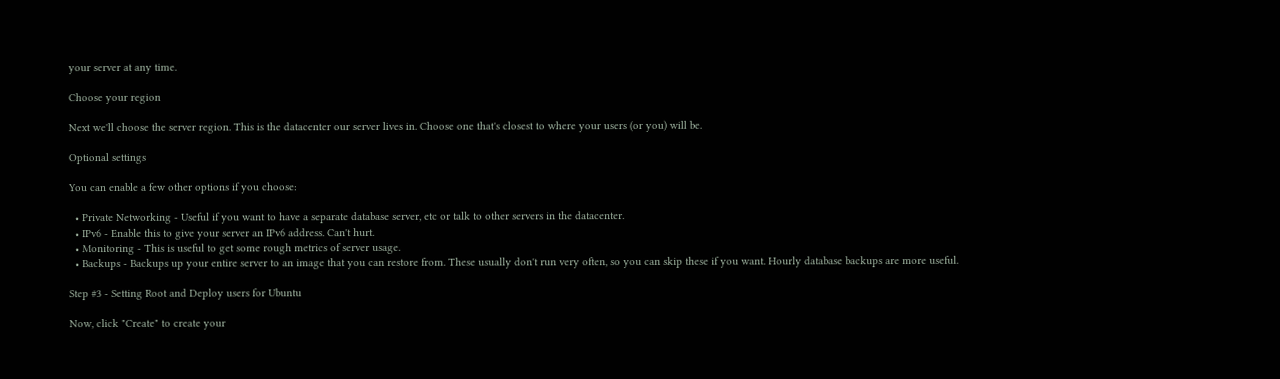your server at any time.

Choose your region

Next we'll choose the server region. This is the datacenter our server lives in. Choose one that's closest to where your users (or you) will be.

Optional settings

You can enable a few other options if you choose:

  • Private Networking - Useful if you want to have a separate database server, etc or talk to other servers in the datacenter.
  • IPv6 - Enable this to give your server an IPv6 address. Can't hurt.
  • Monitoring - This is useful to get some rough metrics of server usage.
  • Backups - Backups up your entire server to an image that you can restore from. These usually don't run very often, so you can skip these if you want. Hourly database backups are more useful.

Step #3 - Setting Root and Deploy users for Ubuntu

Now, click "Create" to create your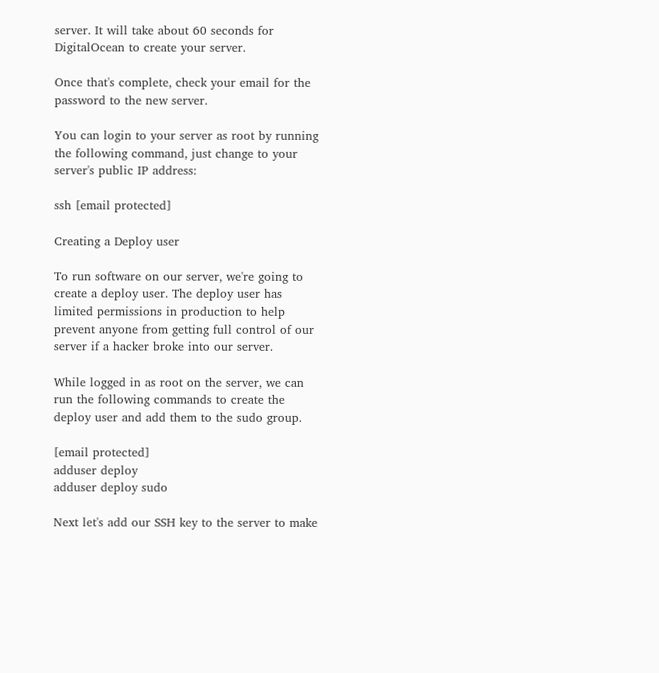server. It will take about 60 seconds for DigitalOcean to create your server.

Once that's complete, check your email for the password to the new server.

You can login to your server as root by running the following command, just change to your server's public IP address:

ssh [email protected]

Creating a Deploy user

To run software on our server, we're going to create a deploy user. The deploy user has limited permissions in production to help prevent anyone from getting full control of our server if a hacker broke into our server.

While logged in as root on the server, we can run the following commands to create the deploy user and add them to the sudo group.

[email protected]
adduser deploy
adduser deploy sudo

Next let's add our SSH key to the server to make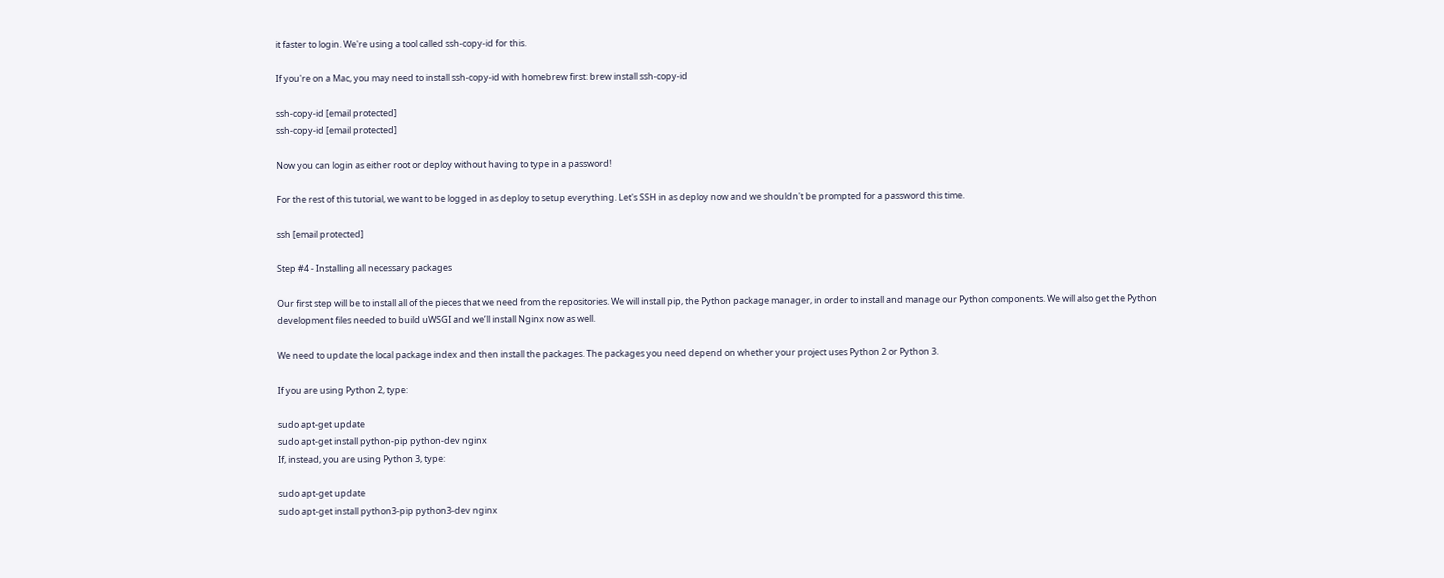it faster to login. We're using a tool called ssh-copy-id for this.

If you're on a Mac, you may need to install ssh-copy-id with homebrew first: brew install ssh-copy-id

ssh-copy-id [email protected]
ssh-copy-id [email protected]

Now you can login as either root or deploy without having to type in a password!

For the rest of this tutorial, we want to be logged in as deploy to setup everything. Let's SSH in as deploy now and we shouldn't be prompted for a password this time.

ssh [email protected]

Step #4 - Installing all necessary packages

Our first step will be to install all of the pieces that we need from the repositories. We will install pip, the Python package manager, in order to install and manage our Python components. We will also get the Python development files needed to build uWSGI and we’ll install Nginx now as well.

We need to update the local package index and then install the packages. The packages you need depend on whether your project uses Python 2 or Python 3.

If you are using Python 2, type:

sudo apt-get update
sudo apt-get install python-pip python-dev nginx
If, instead, you are using Python 3, type:

sudo apt-get update
sudo apt-get install python3-pip python3-dev nginx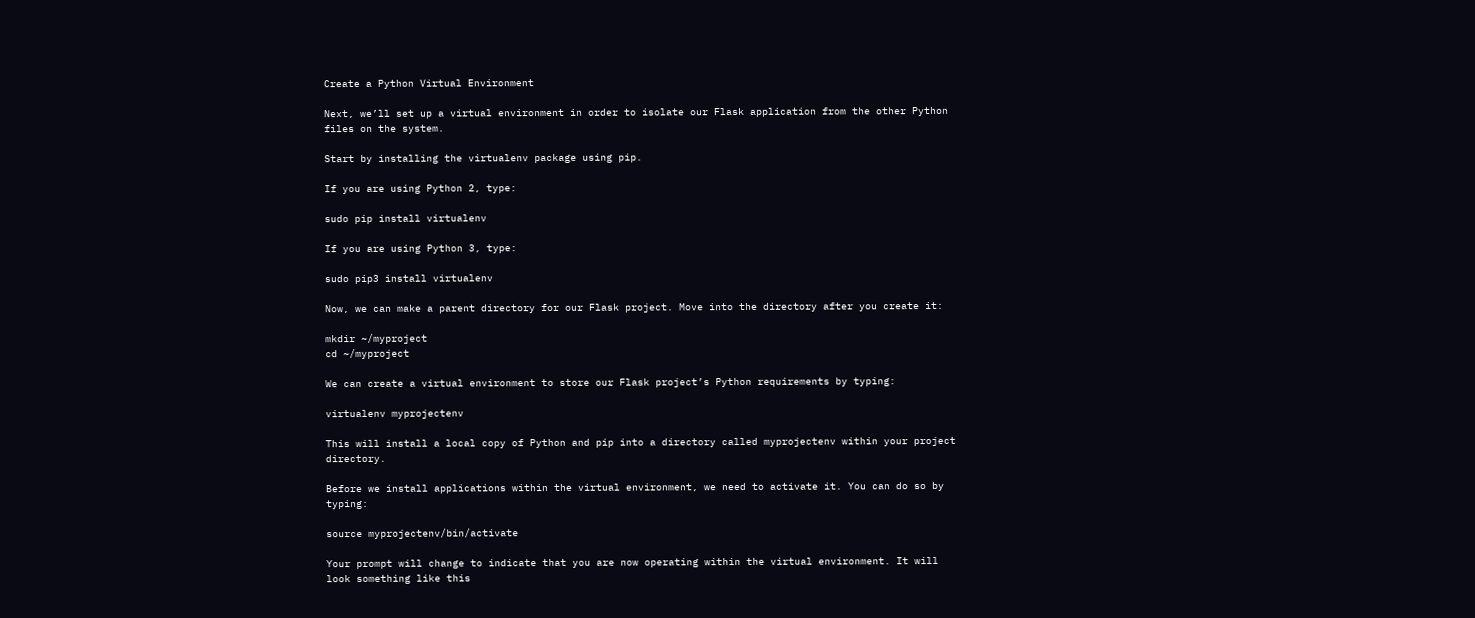Create a Python Virtual Environment

Next, we’ll set up a virtual environment in order to isolate our Flask application from the other Python files on the system.

Start by installing the virtualenv package using pip.

If you are using Python 2, type:

sudo pip install virtualenv

If you are using Python 3, type:

sudo pip3 install virtualenv

Now, we can make a parent directory for our Flask project. Move into the directory after you create it:

mkdir ~/myproject
cd ~/myproject

We can create a virtual environment to store our Flask project’s Python requirements by typing:

virtualenv myprojectenv

This will install a local copy of Python and pip into a directory called myprojectenv within your project directory.

Before we install applications within the virtual environment, we need to activate it. You can do so by typing:

source myprojectenv/bin/activate

Your prompt will change to indicate that you are now operating within the virtual environment. It will look something like this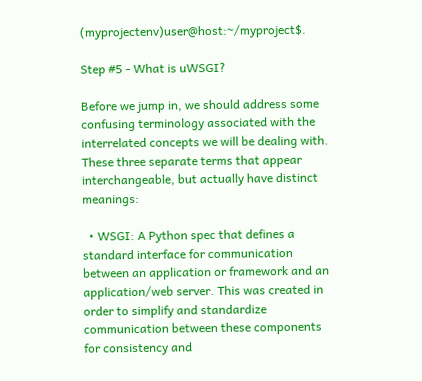(myprojectenv)user@host:~/myproject$.

Step #5 - What is uWSGI?

Before we jump in, we should address some confusing terminology associated with the interrelated concepts we will be dealing with. These three separate terms that appear interchangeable, but actually have distinct meanings:

  • WSGI: A Python spec that defines a standard interface for communication between an application or framework and an application/web server. This was created in order to simplify and standardize communication between these components for consistency and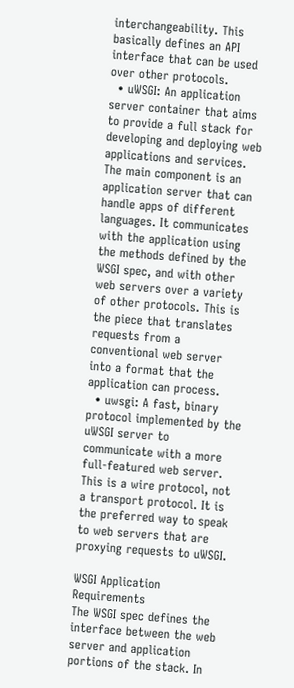interchangeability. This basically defines an API interface that can be used over other protocols.
  • uWSGI: An application server container that aims to provide a full stack for developing and deploying web applications and services. The main component is an application server that can handle apps of different languages. It communicates with the application using the methods defined by the WSGI spec, and with other web servers over a variety of other protocols. This is the piece that translates requests from a conventional web server into a format that the application can process.
  • uwsgi: A fast, binary protocol implemented by the uWSGI server to communicate with a more full-featured web server. This is a wire protocol, not a transport protocol. It is the preferred way to speak to web servers that are proxying requests to uWSGI.

WSGI Application Requirements
The WSGI spec defines the interface between the web server and application portions of the stack. In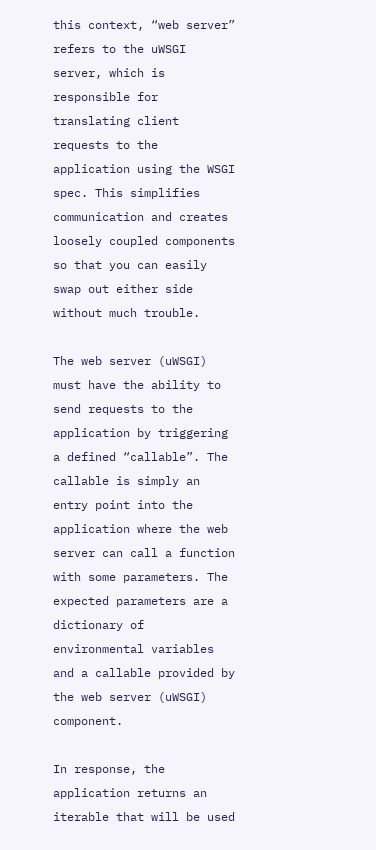this context, “web server” refers to the uWSGI server, which is responsible for translating client requests to the application using the WSGI spec. This simplifies communication and creates loosely coupled components so that you can easily swap out either side without much trouble.

The web server (uWSGI) must have the ability to send requests to the application by triggering a defined “callable”. The callable is simply an entry point into the application where the web server can call a function with some parameters. The expected parameters are a dictionary of environmental variables and a callable provided by the web server (uWSGI) component.

In response, the application returns an iterable that will be used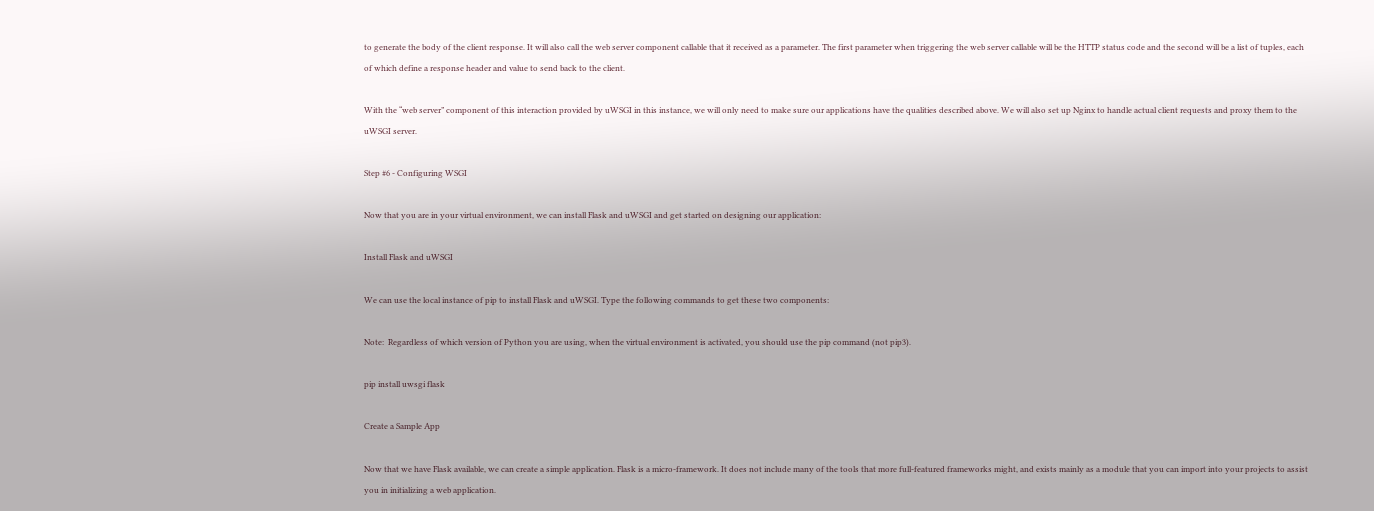to generate the body of the client response. It will also call the web server component callable that it received as a parameter. The first parameter when triggering the web server callable will be the HTTP status code and the second will be a list of tuples, each of which define a response header and value to send back to the client.

With the “web server” component of this interaction provided by uWSGI in this instance, we will only need to make sure our applications have the qualities described above. We will also set up Nginx to handle actual client requests and proxy them to the uWSGI server.

Step #6 - Configuring WSGI

Now that you are in your virtual environment, we can install Flask and uWSGI and get started on designing our application:

Install Flask and uWSGI

We can use the local instance of pip to install Flask and uWSGI. Type the following commands to get these two components:

Note:  Regardless of which version of Python you are using, when the virtual environment is activated, you should use the pip command (not pip3).

pip install uwsgi flask

Create a Sample App

Now that we have Flask available, we can create a simple application. Flask is a micro-framework. It does not include many of the tools that more full-featured frameworks might, and exists mainly as a module that you can import into your projects to assist you in initializing a web application.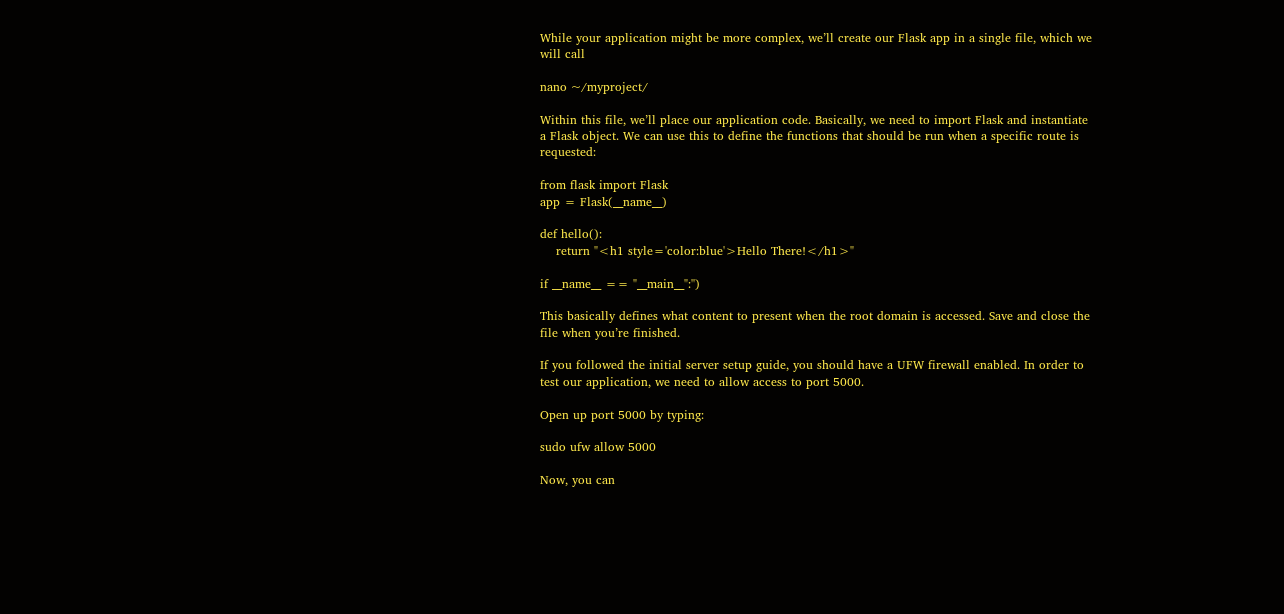While your application might be more complex, we’ll create our Flask app in a single file, which we will call

nano ~/myproject/

Within this file, we’ll place our application code. Basically, we need to import Flask and instantiate a Flask object. We can use this to define the functions that should be run when a specific route is requested:

from flask import Flask
app = Flask(__name__)

def hello():
    return "<h1 style='color:blue'>Hello There!</h1>"

if __name__ == "__main__":'')

This basically defines what content to present when the root domain is accessed. Save and close the file when you’re finished.

If you followed the initial server setup guide, you should have a UFW firewall enabled. In order to test our application, we need to allow access to port 5000.

Open up port 5000 by typing:

sudo ufw allow 5000

Now, you can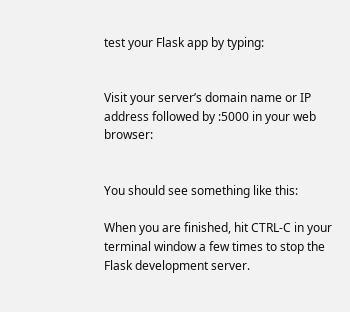test your Flask app by typing:


Visit your server’s domain name or IP address followed by :5000 in your web browser:


You should see something like this:

When you are finished, hit CTRL-C in your terminal window a few times to stop the Flask development server.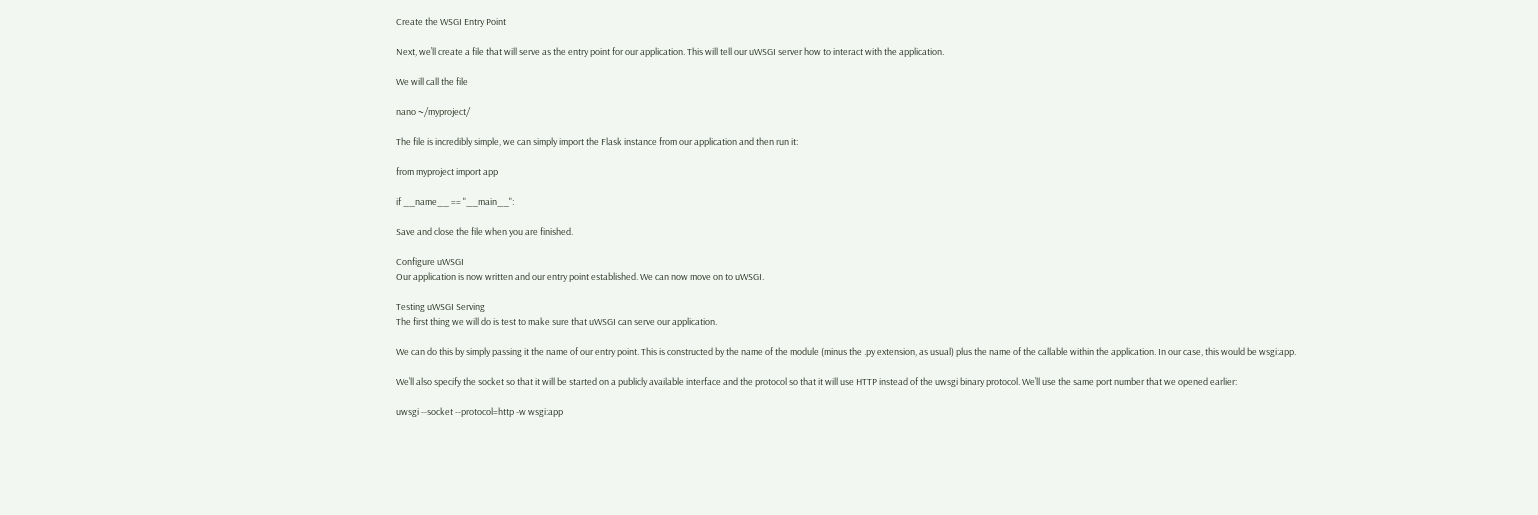Create the WSGI Entry Point

Next, we’ll create a file that will serve as the entry point for our application. This will tell our uWSGI server how to interact with the application.

We will call the file

nano ~/myproject/

The file is incredibly simple, we can simply import the Flask instance from our application and then run it:

from myproject import app

if __name__ == "__main__":

Save and close the file when you are finished.

Configure uWSGI
Our application is now written and our entry point established. We can now move on to uWSGI.

Testing uWSGI Serving
The first thing we will do is test to make sure that uWSGI can serve our application.

We can do this by simply passing it the name of our entry point. This is constructed by the name of the module (minus the .py extension, as usual) plus the name of the callable within the application. In our case, this would be wsgi:app.

We’ll also specify the socket so that it will be started on a publicly available interface and the protocol so that it will use HTTP instead of the uwsgi binary protocol. We’ll use the same port number that we opened earlier:

uwsgi --socket --protocol=http -w wsgi:app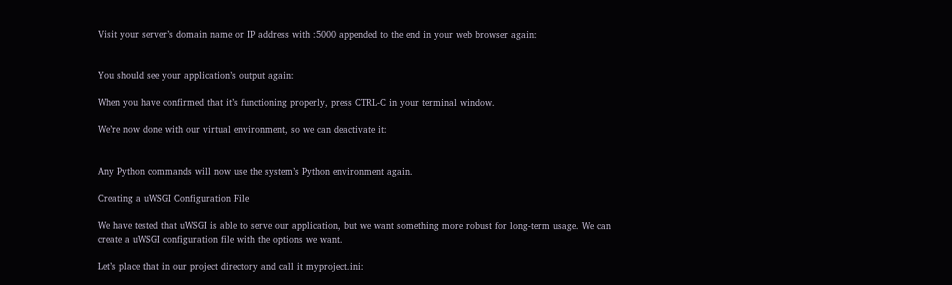Visit your server’s domain name or IP address with :5000 appended to the end in your web browser again:


You should see your application’s output again:

When you have confirmed that it’s functioning properly, press CTRL-C in your terminal window.

We’re now done with our virtual environment, so we can deactivate it:


Any Python commands will now use the system’s Python environment again.

Creating a uWSGI Configuration File

We have tested that uWSGI is able to serve our application, but we want something more robust for long-term usage. We can create a uWSGI configuration file with the options we want.

Let’s place that in our project directory and call it myproject.ini: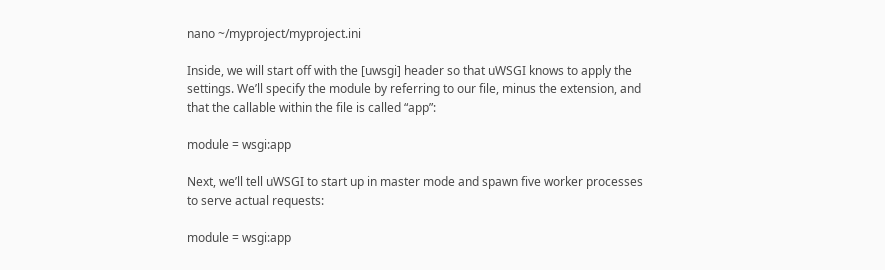nano ~/myproject/myproject.ini

Inside, we will start off with the [uwsgi] header so that uWSGI knows to apply the settings. We’ll specify the module by referring to our file, minus the extension, and that the callable within the file is called “app”:

module = wsgi:app

Next, we’ll tell uWSGI to start up in master mode and spawn five worker processes to serve actual requests:

module = wsgi:app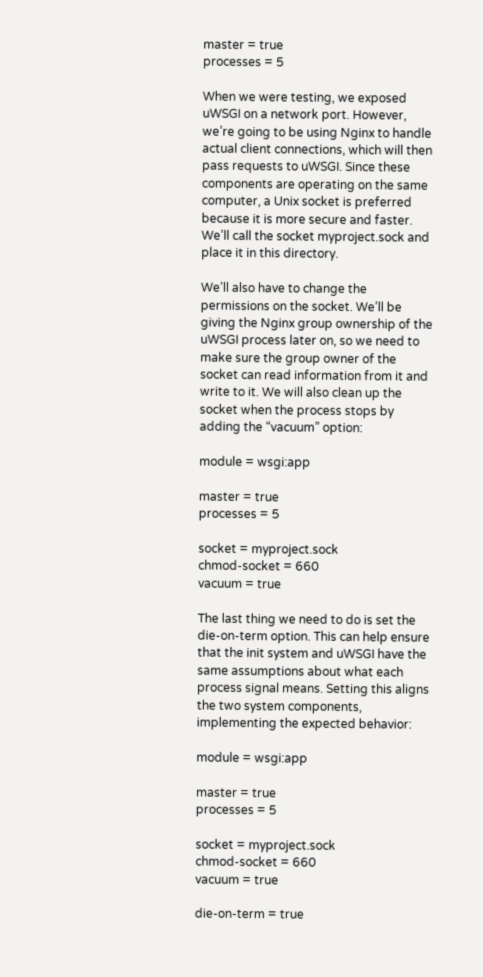master = true
processes = 5

When we were testing, we exposed uWSGI on a network port. However, we’re going to be using Nginx to handle actual client connections, which will then pass requests to uWSGI. Since these components are operating on the same computer, a Unix socket is preferred because it is more secure and faster. We’ll call the socket myproject.sock and place it in this directory.

We’ll also have to change the permissions on the socket. We’ll be giving the Nginx group ownership of the uWSGI process later on, so we need to make sure the group owner of the socket can read information from it and write to it. We will also clean up the socket when the process stops by adding the “vacuum” option:

module = wsgi:app

master = true
processes = 5

socket = myproject.sock
chmod-socket = 660
vacuum = true

The last thing we need to do is set the die-on-term option. This can help ensure that the init system and uWSGI have the same assumptions about what each process signal means. Setting this aligns the two system components, implementing the expected behavior:

module = wsgi:app

master = true
processes = 5

socket = myproject.sock
chmod-socket = 660
vacuum = true

die-on-term = true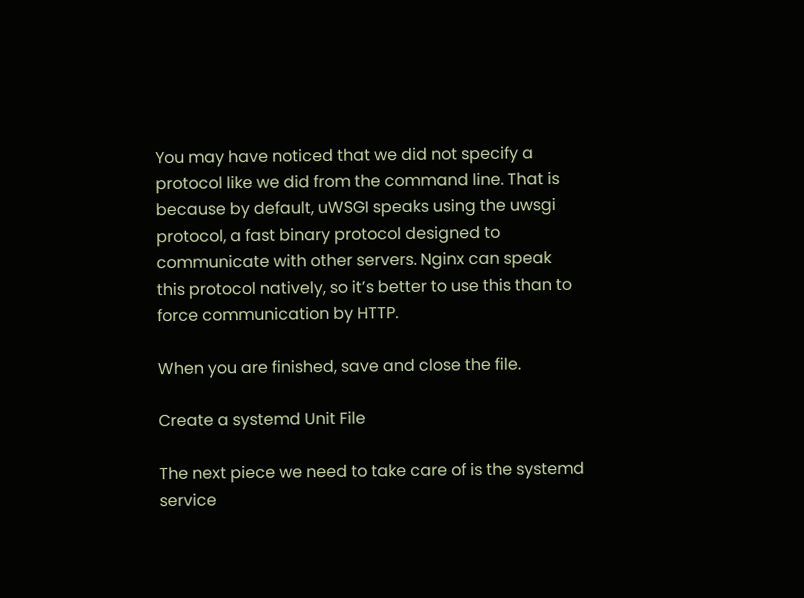You may have noticed that we did not specify a protocol like we did from the command line. That is because by default, uWSGI speaks using the uwsgi protocol, a fast binary protocol designed to communicate with other servers. Nginx can speak this protocol natively, so it’s better to use this than to force communication by HTTP.

When you are finished, save and close the file.

Create a systemd Unit File

The next piece we need to take care of is the systemd service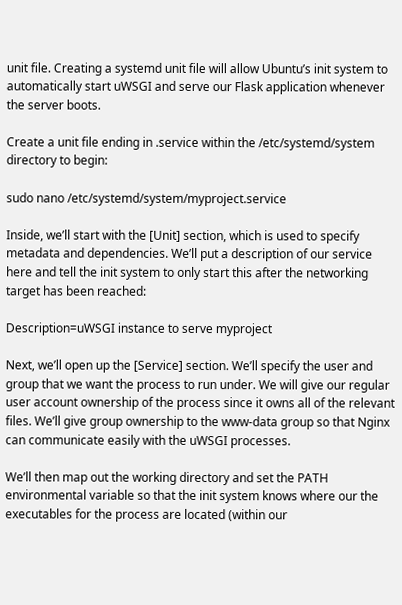unit file. Creating a systemd unit file will allow Ubuntu’s init system to automatically start uWSGI and serve our Flask application whenever the server boots.

Create a unit file ending in .service within the /etc/systemd/system directory to begin:

sudo nano /etc/systemd/system/myproject.service

Inside, we’ll start with the [Unit] section, which is used to specify metadata and dependencies. We’ll put a description of our service here and tell the init system to only start this after the networking target has been reached:

Description=uWSGI instance to serve myproject

Next, we’ll open up the [Service] section. We’ll specify the user and group that we want the process to run under. We will give our regular user account ownership of the process since it owns all of the relevant files. We’ll give group ownership to the www-data group so that Nginx can communicate easily with the uWSGI processes.

We’ll then map out the working directory and set the PATH environmental variable so that the init system knows where our the executables for the process are located (within our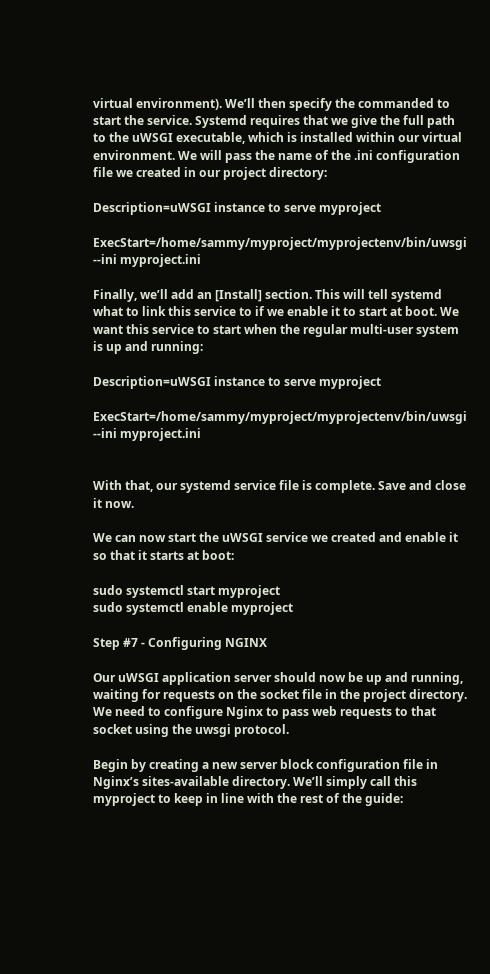virtual environment). We’ll then specify the commanded to start the service. Systemd requires that we give the full path to the uWSGI executable, which is installed within our virtual environment. We will pass the name of the .ini configuration file we created in our project directory:

Description=uWSGI instance to serve myproject

ExecStart=/home/sammy/myproject/myprojectenv/bin/uwsgi --ini myproject.ini

Finally, we’ll add an [Install] section. This will tell systemd what to link this service to if we enable it to start at boot. We want this service to start when the regular multi-user system is up and running:

Description=uWSGI instance to serve myproject

ExecStart=/home/sammy/myproject/myprojectenv/bin/uwsgi --ini myproject.ini


With that, our systemd service file is complete. Save and close it now.

We can now start the uWSGI service we created and enable it so that it starts at boot:

sudo systemctl start myproject
sudo systemctl enable myproject

Step #7 - Configuring NGINX

Our uWSGI application server should now be up and running, waiting for requests on the socket file in the project directory. We need to configure Nginx to pass web requests to that socket using the uwsgi protocol.

Begin by creating a new server block configuration file in Nginx’s sites-available directory. We’ll simply call this myproject to keep in line with the rest of the guide: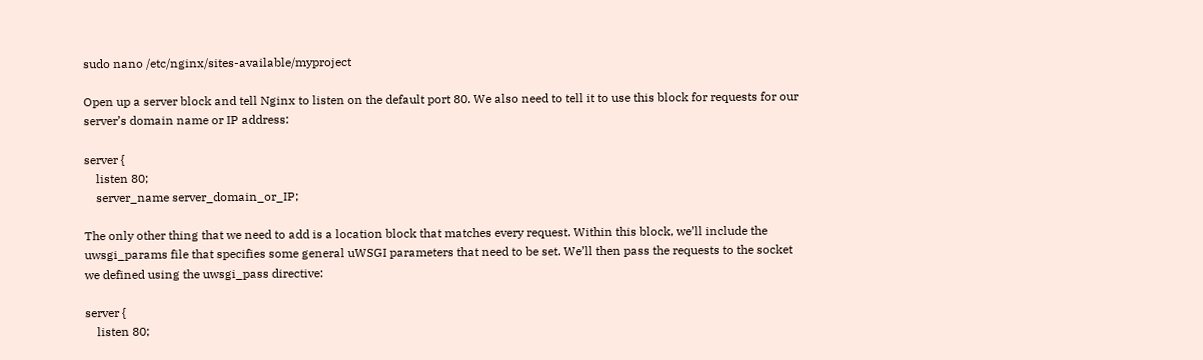sudo nano /etc/nginx/sites-available/myproject

Open up a server block and tell Nginx to listen on the default port 80. We also need to tell it to use this block for requests for our server’s domain name or IP address:

server {
    listen 80;
    server_name server_domain_or_IP;

The only other thing that we need to add is a location block that matches every request. Within this block, we’ll include the uwsgi_params file that specifies some general uWSGI parameters that need to be set. We’ll then pass the requests to the socket we defined using the uwsgi_pass directive:

server {
    listen 80;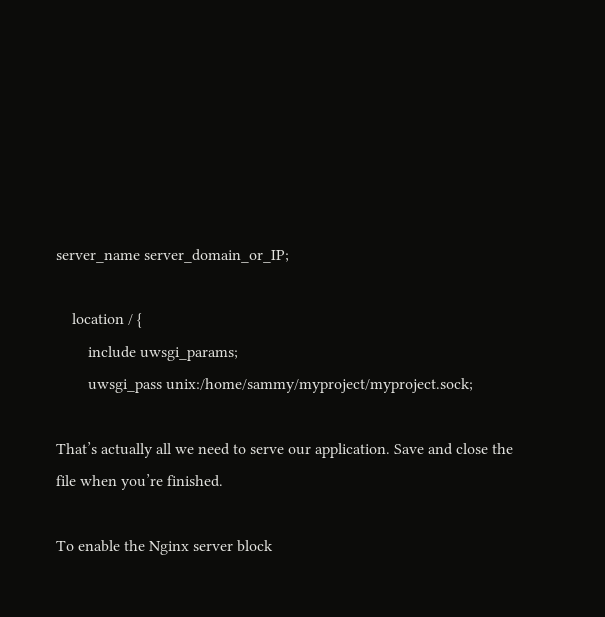server_name server_domain_or_IP;

    location / {
        include uwsgi_params;
        uwsgi_pass unix:/home/sammy/myproject/myproject.sock;

That’s actually all we need to serve our application. Save and close the file when you’re finished.

To enable the Nginx server block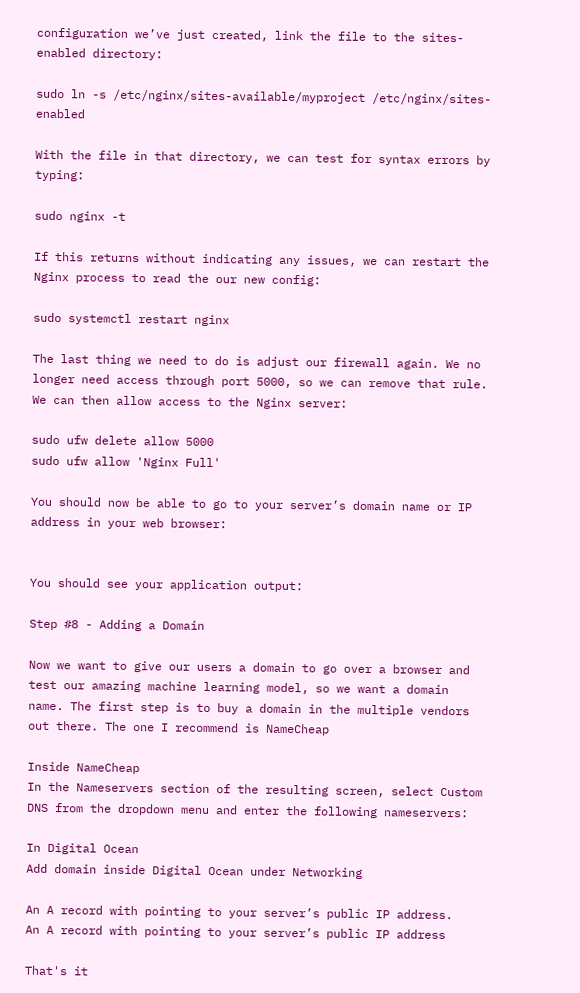configuration we’ve just created, link the file to the sites-enabled directory:

sudo ln -s /etc/nginx/sites-available/myproject /etc/nginx/sites-enabled

With the file in that directory, we can test for syntax errors by typing:

sudo nginx -t

If this returns without indicating any issues, we can restart the Nginx process to read the our new config:

sudo systemctl restart nginx

The last thing we need to do is adjust our firewall again. We no longer need access through port 5000, so we can remove that rule. We can then allow access to the Nginx server:

sudo ufw delete allow 5000
sudo ufw allow 'Nginx Full'

You should now be able to go to your server’s domain name or IP address in your web browser:


You should see your application output:

Step #8 - Adding a Domain

Now we want to give our users a domain to go over a browser and test our amazing machine learning model, so we want a domain name. The first step is to buy a domain in the multiple vendors out there. The one I recommend is NameCheap

Inside NameCheap
In the Nameservers section of the resulting screen, select Custom DNS from the dropdown menu and enter the following nameservers:

In Digital Ocean
Add domain inside Digital Ocean under Networking

An A record with pointing to your server’s public IP address.
An A record with pointing to your server’s public IP address

That's it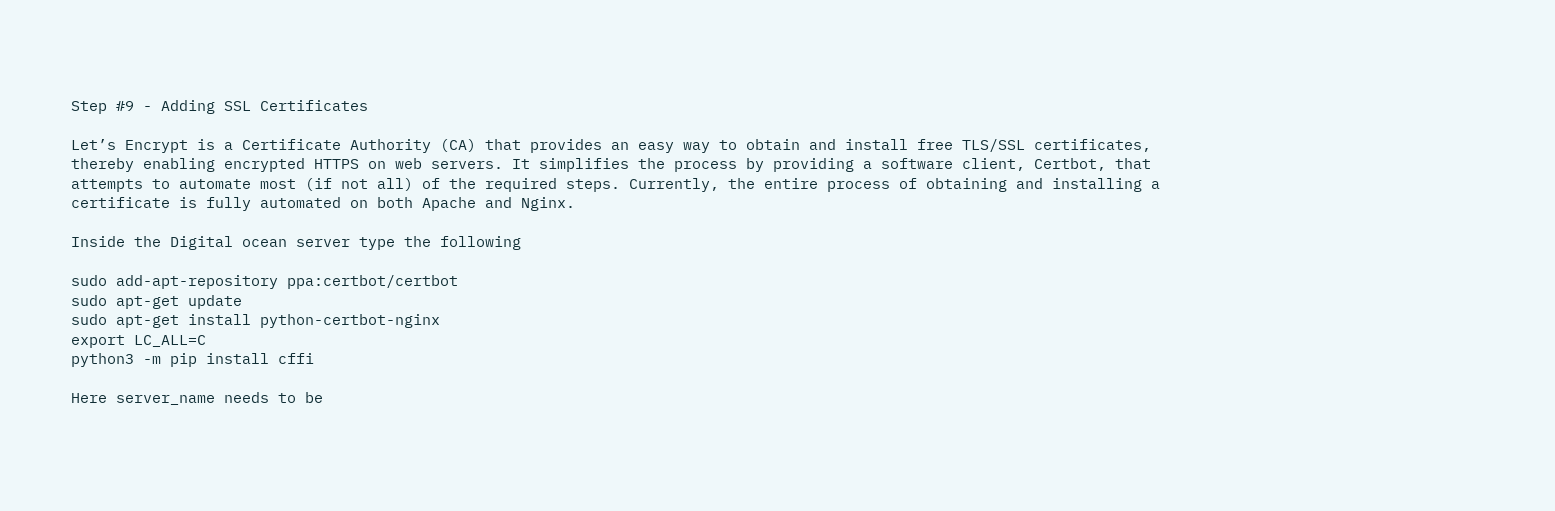Step #9 - Adding SSL Certificates

Let’s Encrypt is a Certificate Authority (CA) that provides an easy way to obtain and install free TLS/SSL certificates, thereby enabling encrypted HTTPS on web servers. It simplifies the process by providing a software client, Certbot, that attempts to automate most (if not all) of the required steps. Currently, the entire process of obtaining and installing a certificate is fully automated on both Apache and Nginx.

Inside the Digital ocean server type the following

sudo add-apt-repository ppa:certbot/certbot
sudo apt-get update
sudo apt-get install python-certbot-nginx
export LC_ALL=C
python3 -m pip install cffi

Here server_name needs to be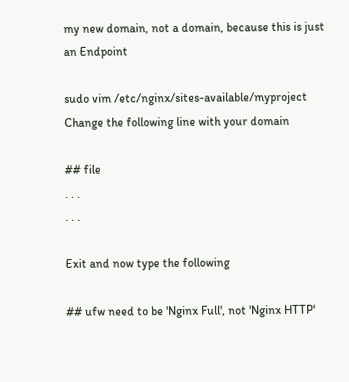my new domain, not a domain, because this is just an Endpoint

sudo vim /etc/nginx/sites-available/myproject
Change the following line with your domain

## file
. . .
. . .

Exit and now type the following

## ufw need to be 'Nginx Full', not 'Nginx HTTP'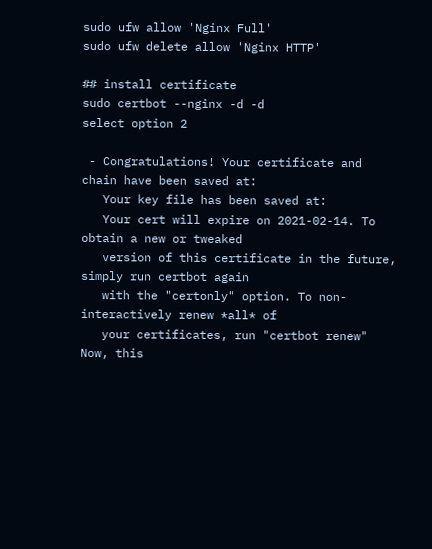sudo ufw allow 'Nginx Full'
sudo ufw delete allow 'Nginx HTTP'

## install certificate
sudo certbot --nginx -d -d
select option 2

 - Congratulations! Your certificate and chain have been saved at:
   Your key file has been saved at:
   Your cert will expire on 2021-02-14. To obtain a new or tweaked
   version of this certificate in the future, simply run certbot again
   with the "certonly" option. To non-interactively renew *all* of
   your certificates, run "certbot renew"
Now, this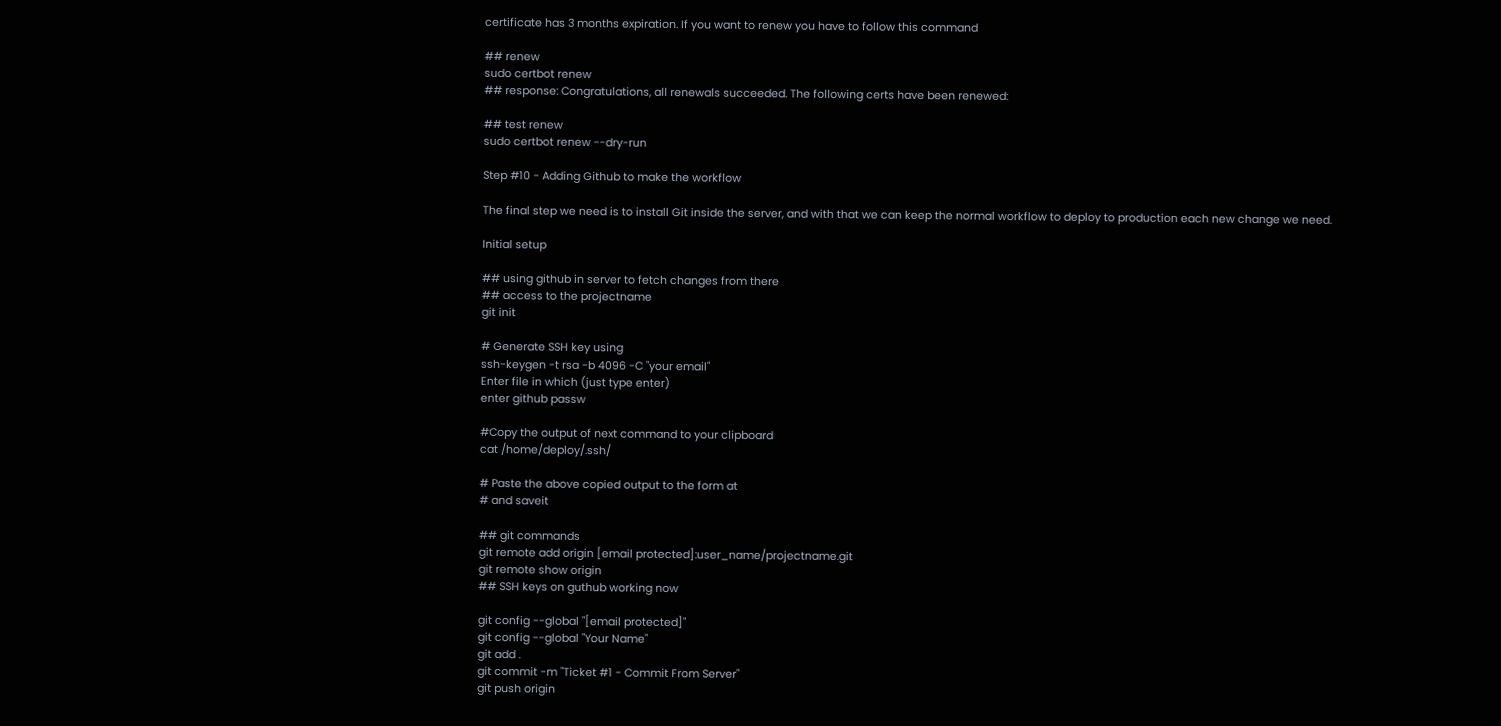certificate has 3 months expiration. If you want to renew you have to follow this command

## renew
sudo certbot renew
## response: Congratulations, all renewals succeeded. The following certs have been renewed:

## test renew
sudo certbot renew --dry-run

Step #10 - Adding Github to make the workflow

The final step we need is to install Git inside the server, and with that we can keep the normal workflow to deploy to production each new change we need.

Initial setup

## using github in server to fetch changes from there
## access to the projectname
git init

# Generate SSH key using
ssh-keygen -t rsa -b 4096 -C "your email"
Enter file in which (just type enter)
enter github passw

#Copy the output of next command to your clipboard
cat /home/deploy/.ssh/

# Paste the above copied output to the form at
# and saveit

## git commands
git remote add origin [email protected]:user_name/projectname.git
git remote show origin
## SSH keys on guthub working now

git config --global "[email protected]"
git config --global "Your Name"
git add .
git commit -m "Ticket #1 - Commit From Server"
git push origin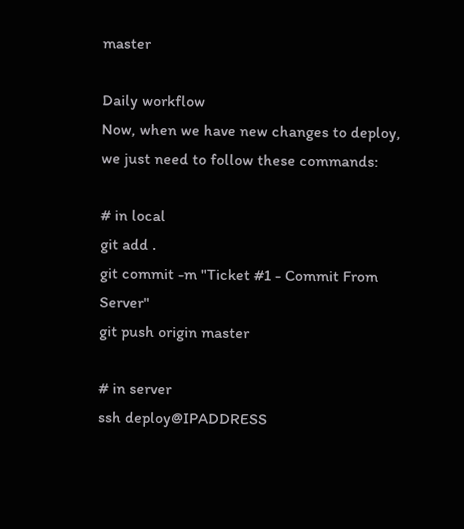master

Daily workflow
Now, when we have new changes to deploy, we just need to follow these commands:

# in local
git add .
git commit -m "Ticket #1 - Commit From Server"
git push origin master

# in server
ssh deploy@IPADDRESS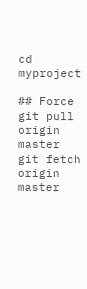cd myproject

## Force git pull origin master
git fetch origin master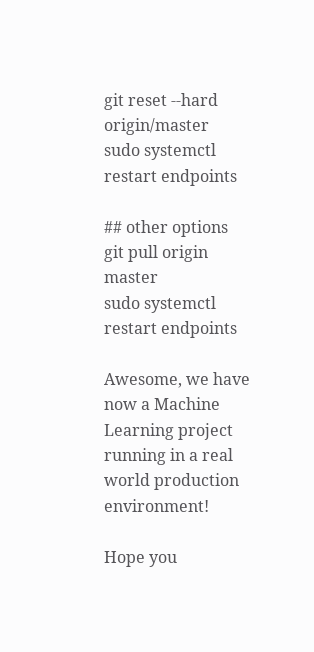git reset --hard origin/master
sudo systemctl restart endpoints

## other options
git pull origin master
sudo systemctl restart endpoints

Awesome, we have now a Machine Learning project running in a real world production environment!

Hope you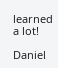learned a lot!

Daniel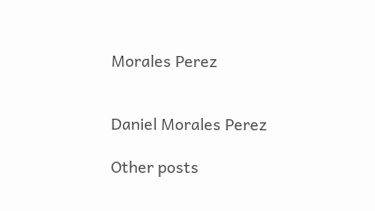Morales Perez


Daniel Morales Perez

Other posts